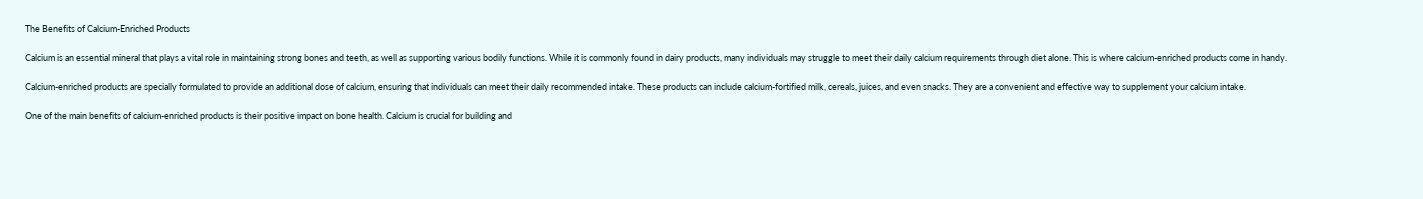The Benefits of Calcium-Enriched Products

Calcium is an essential mineral that plays a vital role in maintaining strong bones and teeth, as well as supporting various bodily functions. While it is commonly found in dairy products, many individuals may struggle to meet their daily calcium requirements through diet alone. This is where calcium-enriched products come in handy.

Calcium-enriched products are specially formulated to provide an additional dose of calcium, ensuring that individuals can meet their daily recommended intake. These products can include calcium-fortified milk, cereals, juices, and even snacks. They are a convenient and effective way to supplement your calcium intake.

One of the main benefits of calcium-enriched products is their positive impact on bone health. Calcium is crucial for building and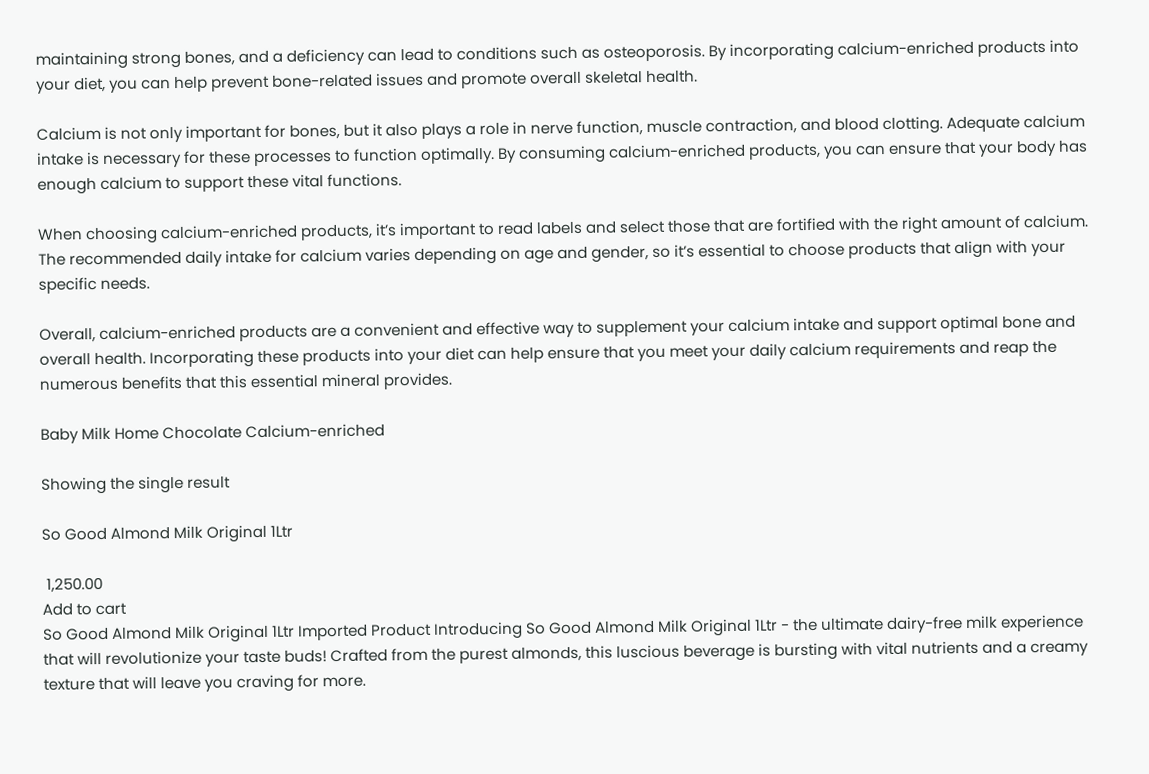maintaining strong bones, and a deficiency can lead to conditions such as osteoporosis. By incorporating calcium-enriched products into your diet, you can help prevent bone-related issues and promote overall skeletal health.

Calcium is not only important for bones, but it also plays a role in nerve function, muscle contraction, and blood clotting. Adequate calcium intake is necessary for these processes to function optimally. By consuming calcium-enriched products, you can ensure that your body has enough calcium to support these vital functions.

When choosing calcium-enriched products, it’s important to read labels and select those that are fortified with the right amount of calcium. The recommended daily intake for calcium varies depending on age and gender, so it’s essential to choose products that align with your specific needs.

Overall, calcium-enriched products are a convenient and effective way to supplement your calcium intake and support optimal bone and overall health. Incorporating these products into your diet can help ensure that you meet your daily calcium requirements and reap the numerous benefits that this essential mineral provides.

Baby Milk Home Chocolate Calcium-enriched

Showing the single result

So Good Almond Milk Original 1Ltr

 1,250.00
Add to cart
So Good Almond Milk Original 1Ltr Imported Product Introducing So Good Almond Milk Original 1Ltr - the ultimate dairy-free milk experience that will revolutionize your taste buds! Crafted from the purest almonds, this luscious beverage is bursting with vital nutrients and a creamy texture that will leave you craving for more.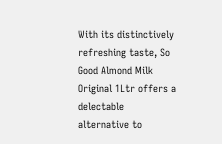With its distinctively refreshing taste, So Good Almond Milk Original 1Ltr offers a delectable alternative to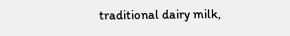traditional dairy milk,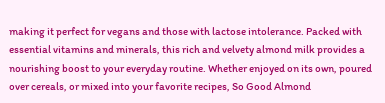making it perfect for vegans and those with lactose intolerance. Packed with essential vitamins and minerals, this rich and velvety almond milk provides a nourishing boost to your everyday routine. Whether enjoyed on its own, poured over cereals, or mixed into your favorite recipes, So Good Almond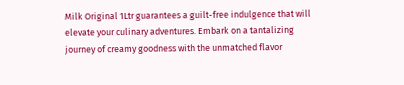Milk Original 1Ltr guarantees a guilt-free indulgence that will elevate your culinary adventures. Embark on a tantalizing journey of creamy goodness with the unmatched flavor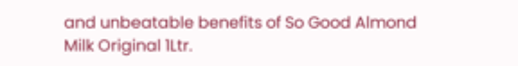and unbeatable benefits of So Good Almond Milk Original 1Ltr.